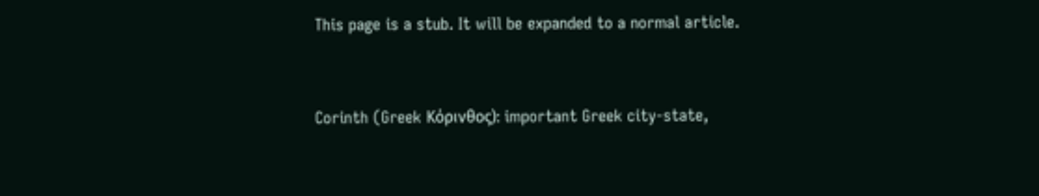This page is a stub. It will be expanded to a normal article.


Corinth (Greek Κόρινθος): important Greek city-state,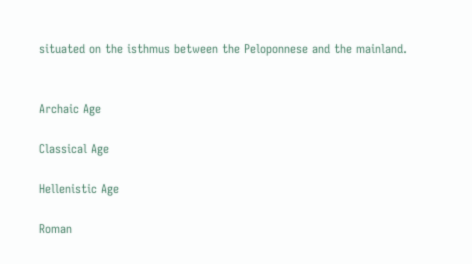situated on the isthmus between the Peloponnese and the mainland.


Archaic Age

Classical Age

Hellenistic Age

Roman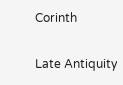Corinth

Late Antiquity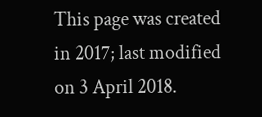This page was created in 2017; last modified on 3 April 2018.